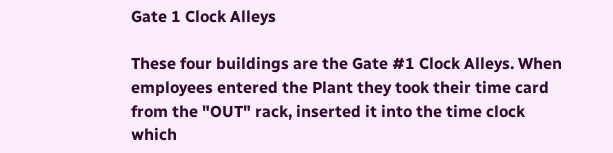Gate 1 Clock Alleys

These four buildings are the Gate #1 Clock Alleys. When employees entered the Plant they took their time card from the "OUT" rack, inserted it into the time clock which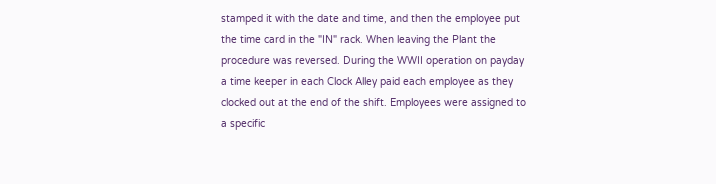stamped it with the date and time, and then the employee put the time card in the "IN" rack. When leaving the Plant the procedure was reversed. During the WWII operation on payday a time keeper in each Clock Alley paid each employee as they clocked out at the end of the shift. Employees were assigned to a specific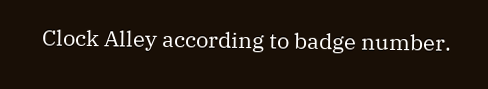Clock Alley according to badge number.